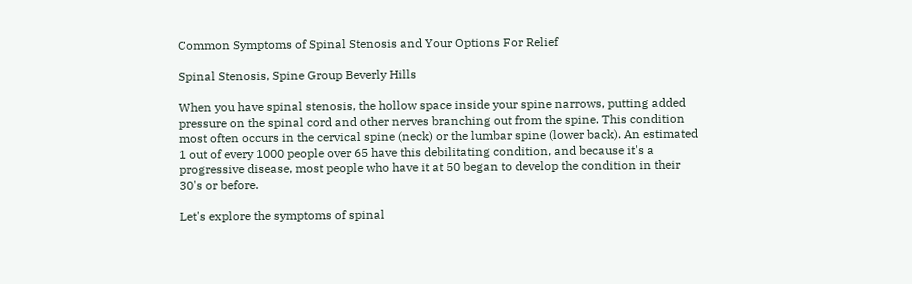Common Symptoms of Spinal Stenosis and Your Options For Relief

Spinal Stenosis, Spine Group Beverly Hills

When you have spinal stenosis, the hollow space inside your spine narrows, putting added pressure on the spinal cord and other nerves branching out from the spine. This condition most often occurs in the cervical spine (neck) or the lumbar spine (lower back). An estimated 1 out of every 1000 people over 65 have this debilitating condition, and because it's a progressive disease, most people who have it at 50 began to develop the condition in their 30's or before.

Let's explore the symptoms of spinal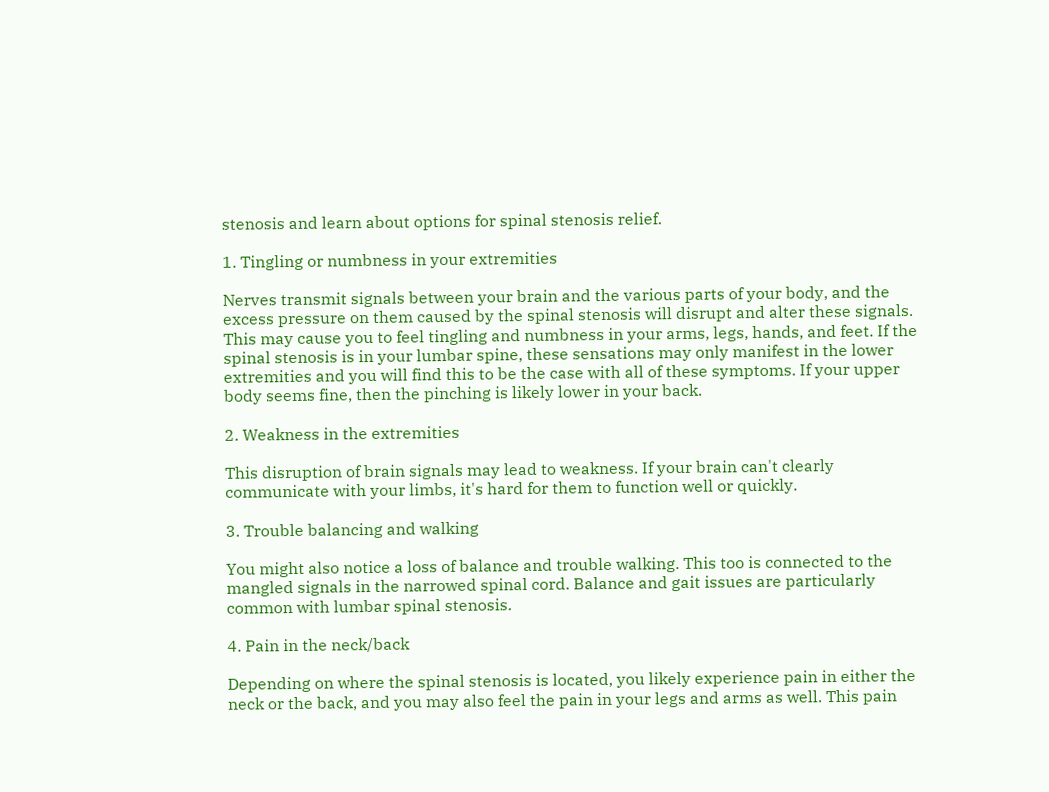stenosis and learn about options for spinal stenosis relief.

1. Tingling or numbness in your extremities

Nerves transmit signals between your brain and the various parts of your body, and the excess pressure on them caused by the spinal stenosis will disrupt and alter these signals. This may cause you to feel tingling and numbness in your arms, legs, hands, and feet. If the spinal stenosis is in your lumbar spine, these sensations may only manifest in the lower extremities and you will find this to be the case with all of these symptoms. If your upper body seems fine, then the pinching is likely lower in your back.

2. Weakness in the extremities

This disruption of brain signals may lead to weakness. If your brain can't clearly communicate with your limbs, it's hard for them to function well or quickly.

3. Trouble balancing and walking

You might also notice a loss of balance and trouble walking. This too is connected to the mangled signals in the narrowed spinal cord. Balance and gait issues are particularly common with lumbar spinal stenosis.

4. Pain in the neck/back

Depending on where the spinal stenosis is located, you likely experience pain in either the neck or the back, and you may also feel the pain in your legs and arms as well. This pain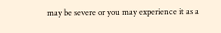may be severe or you may experience it as a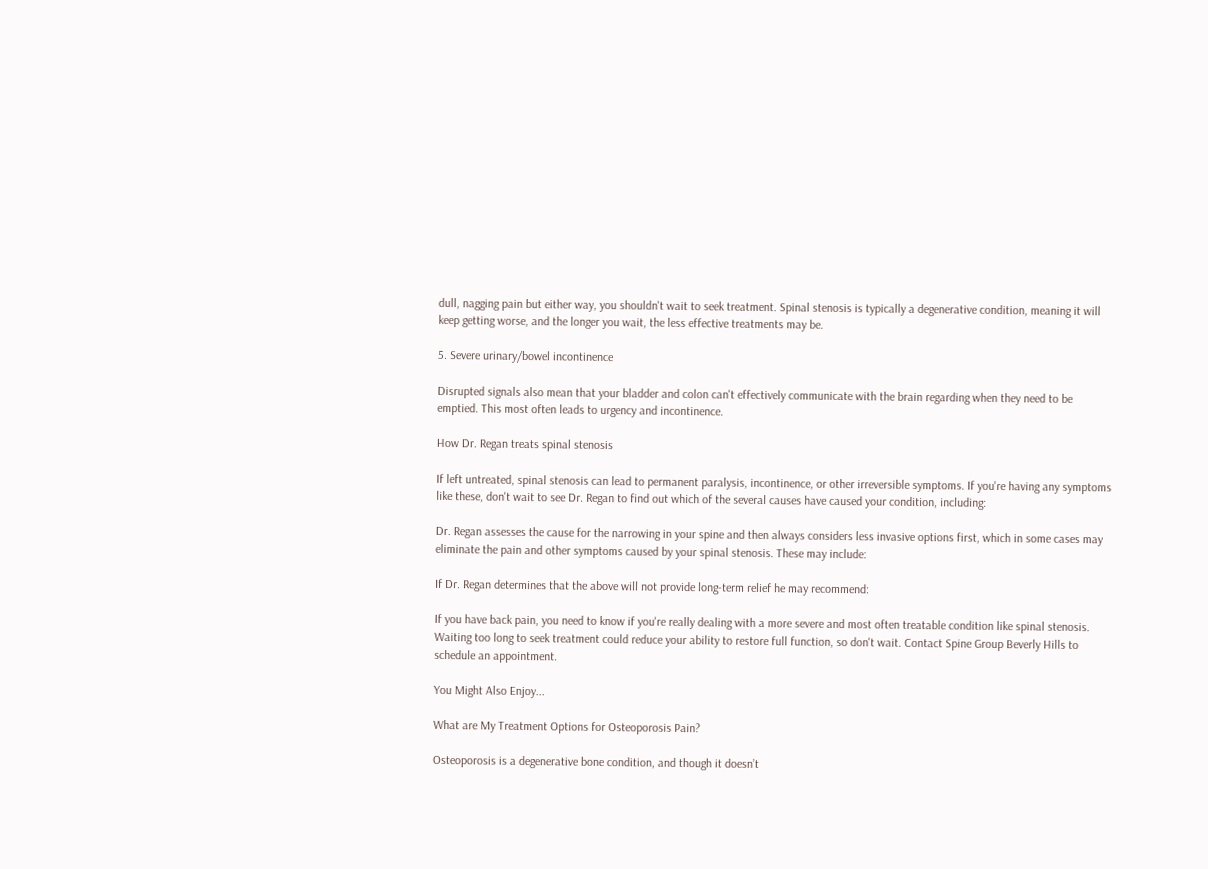dull, nagging pain but either way, you shouldn't wait to seek treatment. Spinal stenosis is typically a degenerative condition, meaning it will keep getting worse, and the longer you wait, the less effective treatments may be.

5. Severe urinary/bowel incontinence

Disrupted signals also mean that your bladder and colon can't effectively communicate with the brain regarding when they need to be emptied. This most often leads to urgency and incontinence.

How Dr. Regan treats spinal stenosis

If left untreated, spinal stenosis can lead to permanent paralysis, incontinence, or other irreversible symptoms. If you're having any symptoms like these, don't wait to see Dr. Regan to find out which of the several causes have caused your condition, including:

Dr. Regan assesses the cause for the narrowing in your spine and then always considers less invasive options first, which in some cases may eliminate the pain and other symptoms caused by your spinal stenosis. These may include:

If Dr. Regan determines that the above will not provide long-term relief he may recommend:

If you have back pain, you need to know if you're really dealing with a more severe and most often treatable condition like spinal stenosis. Waiting too long to seek treatment could reduce your ability to restore full function, so don't wait. Contact Spine Group Beverly Hills to schedule an appointment.

You Might Also Enjoy...

What are My Treatment Options for Osteoporosis Pain?

Osteoporosis is a degenerative bone condition, and though it doesn’t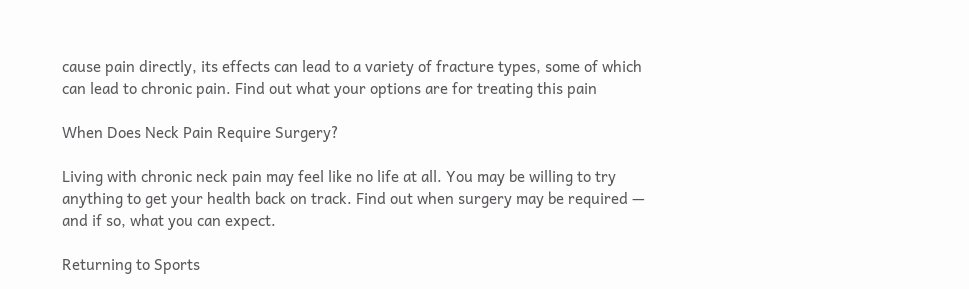cause pain directly, its effects can lead to a variety of fracture types, some of which can lead to chronic pain. Find out what your options are for treating this pain

When Does Neck Pain Require Surgery?

Living with chronic neck pain may feel like no life at all. You may be willing to try anything to get your health back on track. Find out when surgery may be required — and if so, what you can expect.

Returning to Sports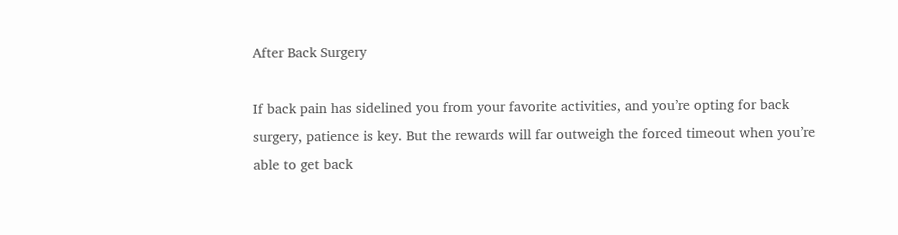After Back Surgery

If back pain has sidelined you from your favorite activities, and you’re opting for back surgery, patience is key. But the rewards will far outweigh the forced timeout when you’re able to get back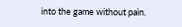into the game without pain.